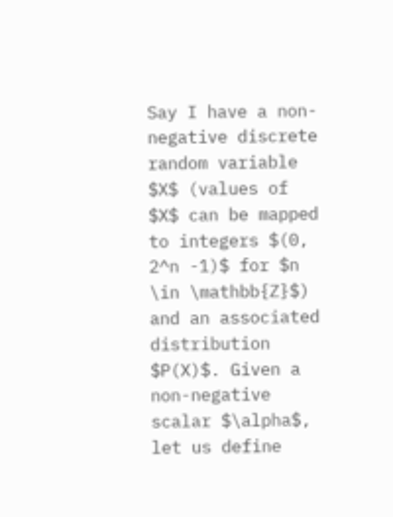Say I have a non-negative discrete random variable $X$ (values of $X$ can be mapped to integers $(0, 2^n -1)$ for $n \in \mathbb{Z}$) and an associated distribution $P(X)$. Given a non-negative scalar $\alpha$, let us define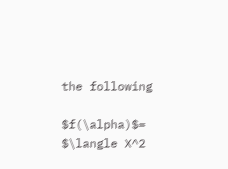the following

$f(\alpha)$= $\langle X^2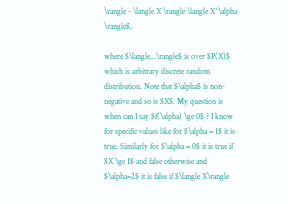\rangle - \langle X \rangle \langle X^\alpha \rangle$.

where $\langle...\rangle$ is over $P(X)$ which is arbitrary discrete random distribution. Note that $\alpha$ is non-negative and so is $X$. My question is when can I say $f(\alpha) \ge 0$ ? I know for specific values like for $\alpha = 1$ it is true. Similarly for $\alpha = 0$ it is true if $X \ge 1$ and false otherwise and $\alpha=2$ it is false if $\langle X\rangle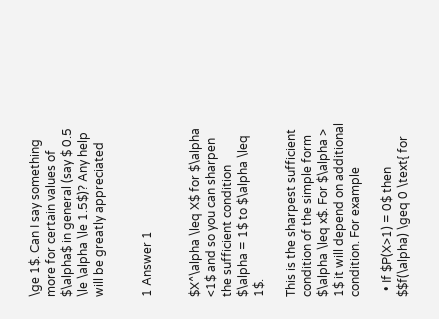\ge 1$. Can I say something more for certain values of $\alpha$ in general (say $ 0.5 \le \alpha \le 1.5$)? Any help will be greatly appreciated


1 Answer 1


$X^\alpha \leq X$ for $\alpha <1$ and so you can sharpen the sufficient condition $\alpha = 1$ to $\alpha \leq 1$.

This is the sharpest sufficient condition of the simple form $\alpha \leq x$. For $\alpha > 1$ it will depend on additional condition. For example

  • If $P(X>1) = 0$ then $$f(\alpha) \geq 0 \text{ for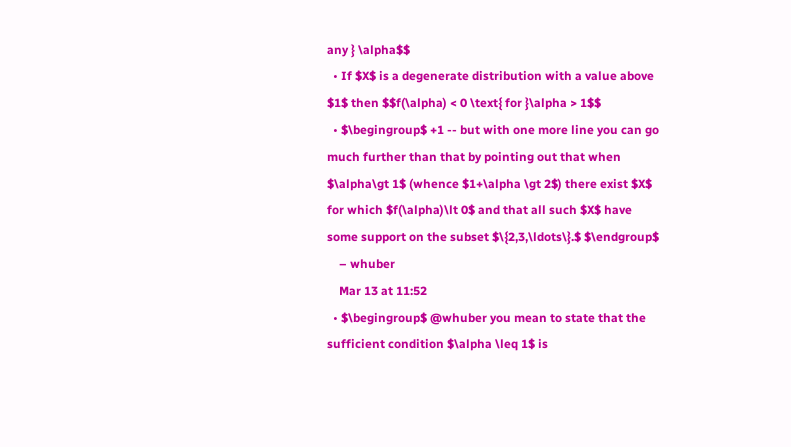any } \alpha$$
  • If $X$ is a degenerate distribution with a value above $1$ then $$f(\alpha) < 0 \text{ for }\alpha > 1$$
  • $\begingroup$ +1 -- but with one more line you can go much further than that by pointing out that when $\alpha\gt 1$ (whence $1+\alpha \gt 2$) there exist $X$ for which $f(\alpha)\lt 0$ and that all such $X$ have some support on the subset $\{2,3,\ldots\}.$ $\endgroup$
    – whuber
    Mar 13 at 11:52
  • $\begingroup$ @whuber you mean to state that the sufficient condition $\alpha \leq 1$ is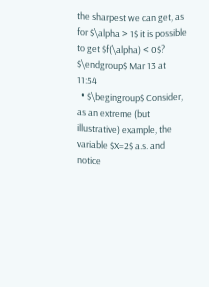the sharpest we can get, as for $\alpha > 1$ it is possible to get $f(\alpha) < 0$? $\endgroup$ Mar 13 at 11:54
  • $\begingroup$ Consider, as an extreme (but illustrative) example, the variable $X=2$ a.s. and notice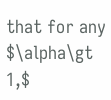that for any $\alpha\gt 1,$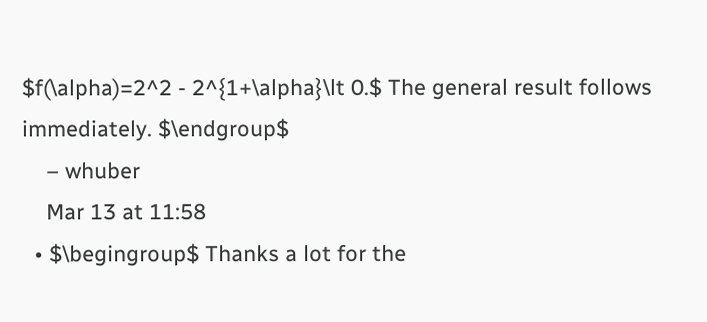$f(\alpha)=2^2 - 2^{1+\alpha}\lt 0.$ The general result follows immediately. $\endgroup$
    – whuber
    Mar 13 at 11:58
  • $\begingroup$ Thanks a lot for the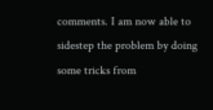comments. I am now able to sidestep the problem by doing some tricks from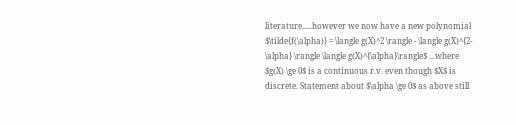literature.....however we now have a new polynomial $\tilde{f(\alpha)} = \langle g(X)^2 \rangle - \langle g(X)^{2- \alpha} \rangle \langle g(X)^{\alpha}\rangle$ ...where $g(X) \ge 0$ is a continuous r.v. even though $X$ is discrete. Statement about $\alpha \ge 0$ as above still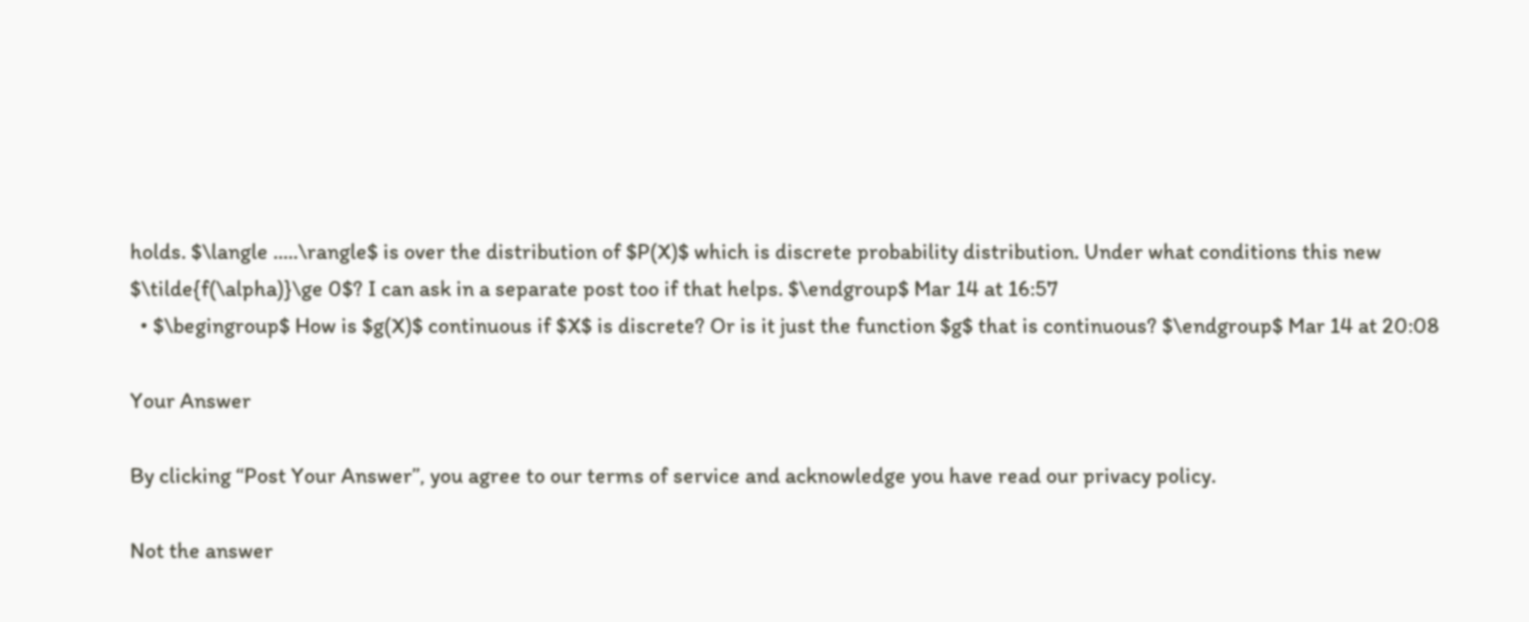holds. $\langle .....\rangle$ is over the distribution of $P(X)$ which is discrete probability distribution. Under what conditions this new $\tilde{f(\alpha)}\ge 0$? I can ask in a separate post too if that helps. $\endgroup$ Mar 14 at 16:57
  • $\begingroup$ How is $g(X)$ continuous if $X$ is discrete? Or is it just the function $g$ that is continuous? $\endgroup$ Mar 14 at 20:08

Your Answer

By clicking “Post Your Answer”, you agree to our terms of service and acknowledge you have read our privacy policy.

Not the answer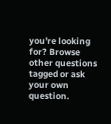you're looking for? Browse other questions tagged or ask your own question.